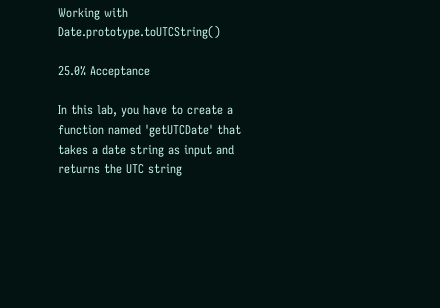Working with Date.prototype.toUTCString()

25.0% Acceptance

In this lab, you have to create a function named 'getUTCDate' that takes a date string as input and returns the UTC string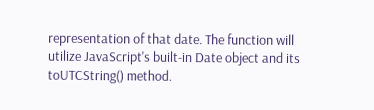representation of that date. The function will utilize JavaScript's built-in Date object and its toUTCString() method.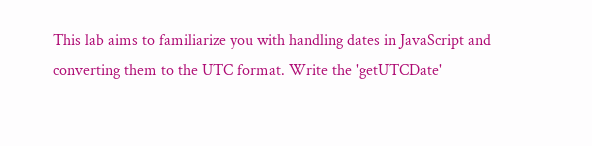This lab aims to familiarize you with handling dates in JavaScript and converting them to the UTC format. Write the 'getUTCDate'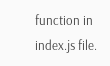function in index.js file.